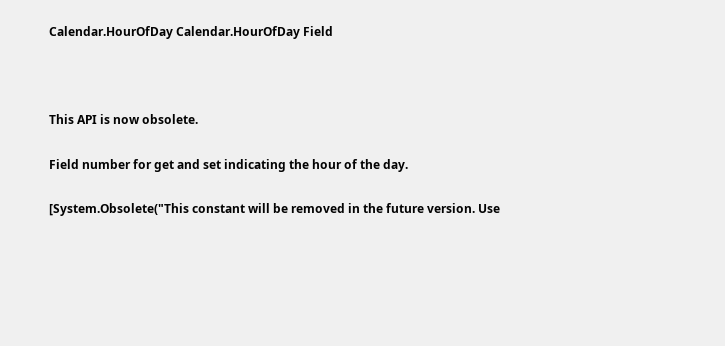Calendar.HourOfDay Calendar.HourOfDay Field



This API is now obsolete.

Field number for get and set indicating the hour of the day.

[System.Obsolete("This constant will be removed in the future version. Use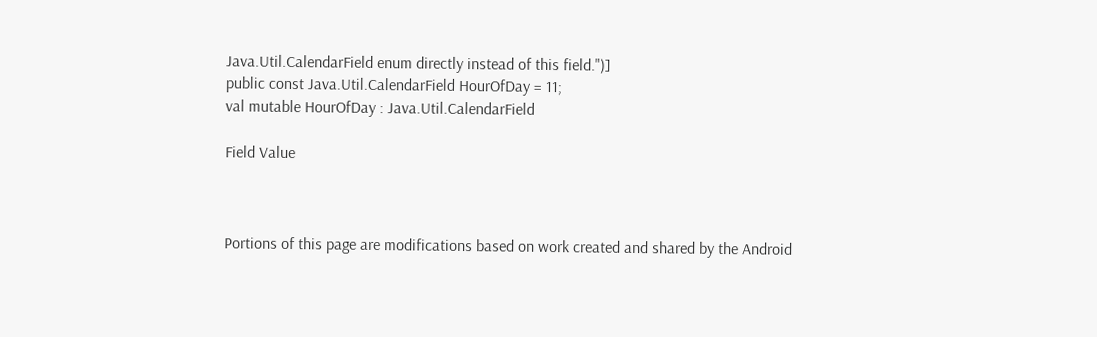Java.Util.CalendarField enum directly instead of this field.")]
public const Java.Util.CalendarField HourOfDay = 11;
val mutable HourOfDay : Java.Util.CalendarField

Field Value



Portions of this page are modifications based on work created and shared by the Android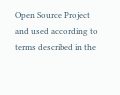Open Source Project and used according to terms described in the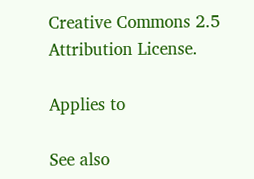Creative Commons 2.5 Attribution License.

Applies to

See also